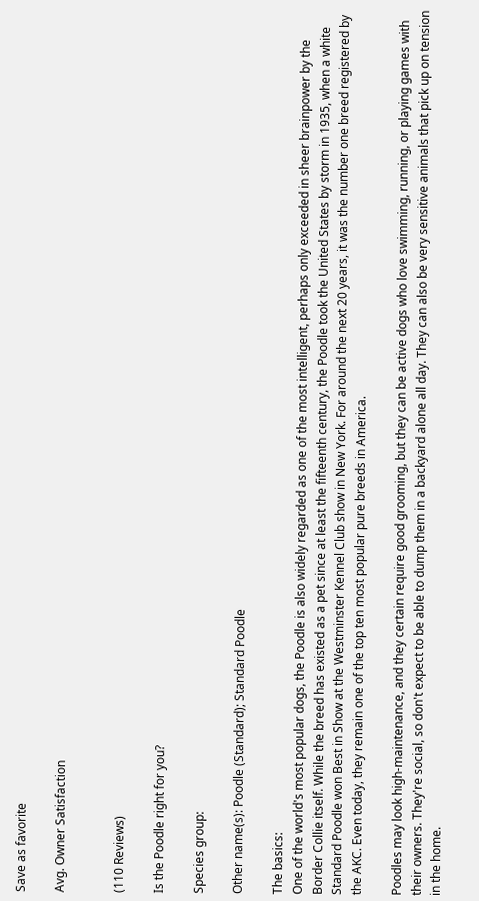Save as favorite

Avg. Owner Satisfaction


(110 Reviews)

Is the Poodle right for you?

Species group:

Other name(s): Poodle (Standard); Standard Poodle

The basics:
One of the world's most popular dogs, the Poodle is also widely regarded as one of the most intelligent, perhaps only exceeded in sheer brainpower by the Border Collie itself. While the breed has existed as a pet since at least the fifteenth century, the Poodle took the United States by storm in 1935, when a white Standard Poodle won Best in Show at the Westminster Kennel Club show in New York. For around the next 20 years, it was the number one breed registered by the AKC. Even today, they remain one of the top ten most popular pure breeds in America.

Poodles may look high-maintenance, and they certain require good grooming, but they can be active dogs who love swimming, running, or playing games with their owners. They're social, so don't expect to be able to dump them in a backyard alone all day. They can also be very sensitive animals that pick up on tension in the home.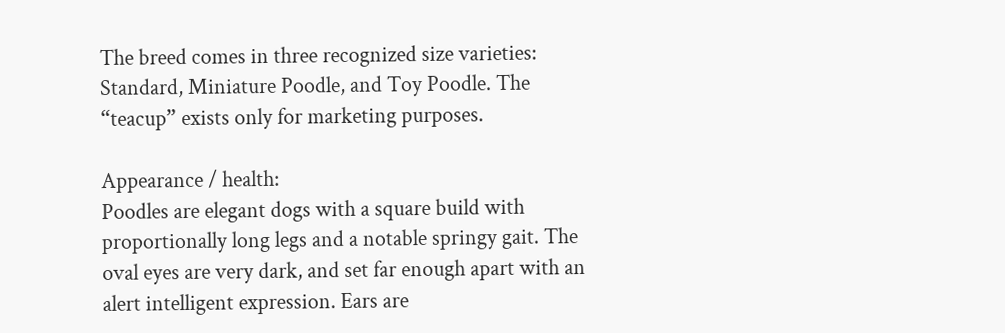The breed comes in three recognized size varieties: Standard, Miniature Poodle, and Toy Poodle. The “teacup” exists only for marketing purposes.

Appearance / health:
Poodles are elegant dogs with a square build with proportionally long legs and a notable springy gait. The oval eyes are very dark, and set far enough apart with an alert intelligent expression. Ears are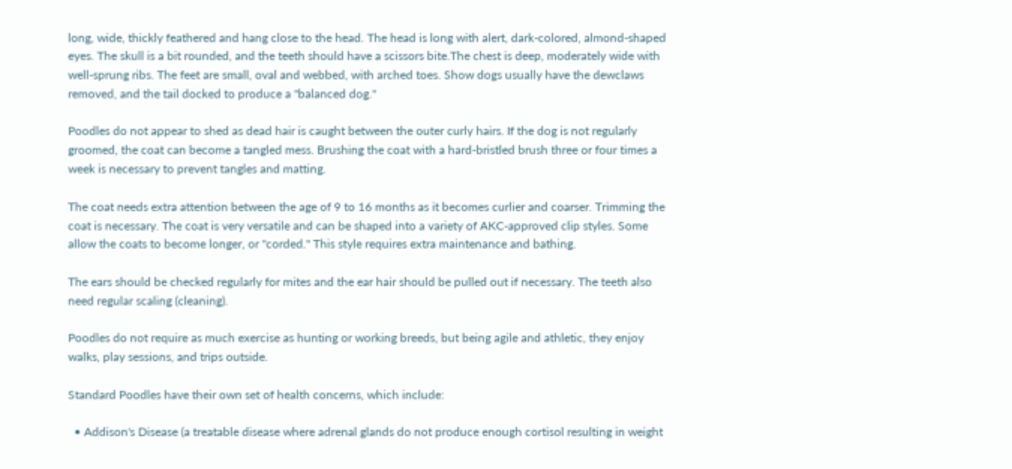long, wide, thickly feathered and hang close to the head. The head is long with alert, dark-colored, almond-shaped eyes. The skull is a bit rounded, and the teeth should have a scissors bite.The chest is deep, moderately wide with well-sprung ribs. The feet are small, oval and webbed, with arched toes. Show dogs usually have the dewclaws removed, and the tail docked to produce a "balanced dog."

Poodles do not appear to shed as dead hair is caught between the outer curly hairs. If the dog is not regularly groomed, the coat can become a tangled mess. Brushing the coat with a hard-bristled brush three or four times a week is necessary to prevent tangles and matting.

The coat needs extra attention between the age of 9 to 16 months as it becomes curlier and coarser. Trimming the coat is necessary. The coat is very versatile and can be shaped into a variety of AKC-approved clip styles. Some allow the coats to become longer, or "corded." This style requires extra maintenance and bathing.

The ears should be checked regularly for mites and the ear hair should be pulled out if necessary. The teeth also need regular scaling (cleaning).

Poodles do not require as much exercise as hunting or working breeds, but being agile and athletic, they enjoy walks, play sessions, and trips outside.

Standard Poodles have their own set of health concerns, which include:

  • Addison's Disease (a treatable disease where adrenal glands do not produce enough cortisol resulting in weight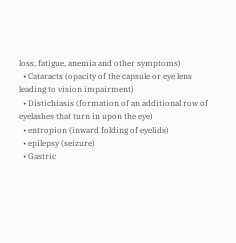loss, fatigue, anemia and other symptoms)
  • Cataracts (opacity of the capsule or eye lens leading to vision impairment)
  • Distichiasis (formation of an additional row of eyelashes that turn in upon the eye)
  • entropion (inward folding of eyelids)
  • epilepsy (seizure)
  • Gastric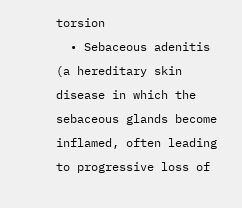torsion
  • Sebaceous adenitis (a hereditary skin disease in which the sebaceous glands become inflamed, often leading to progressive loss of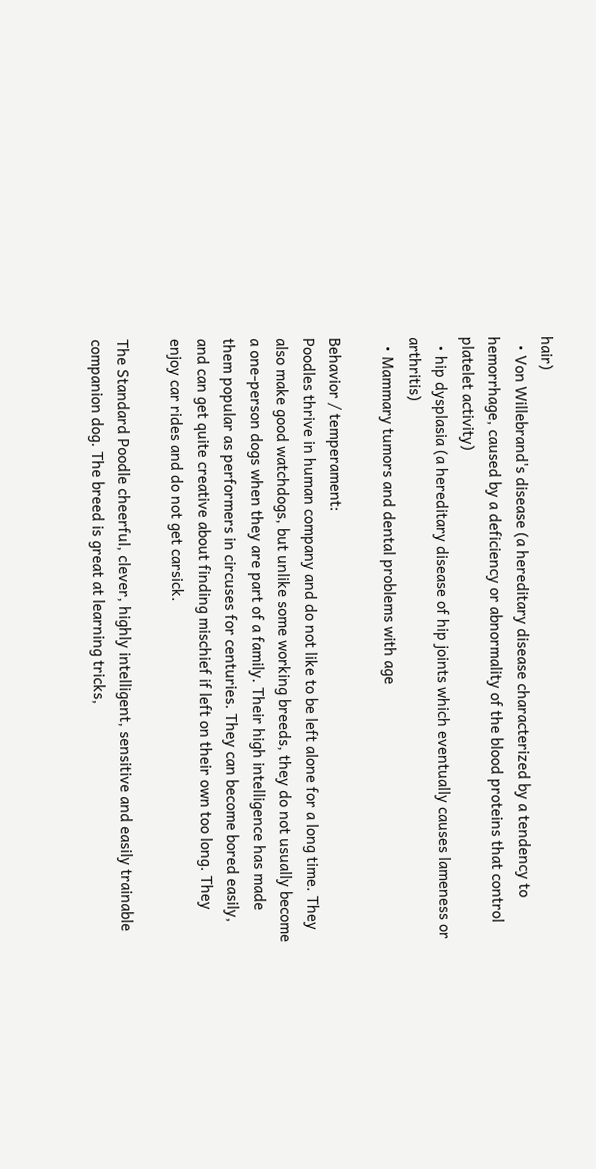hair)
  • Von Willebrand's disease (a hereditary disease characterized by a tendency to hemorrhage, caused by a deficiency or abnormality of the blood proteins that control platelet activity)
  • hip dysplasia (a hereditary disease of hip joints which eventually causes lameness or arthritis)
  • Mammary tumors and dental problems with age

Behavior / temperament:
Poodles thrive in human company and do not like to be left alone for a long time. They also make good watchdogs, but unlike some working breeds, they do not usually become a one-person dogs when they are part of a family. Their high intelligence has made them popular as performers in circuses for centuries. They can become bored easily, and can get quite creative about finding mischief if left on their own too long. They enjoy car rides and do not get carsick.

The Standard Poodle cheerful, clever, highly intelligent, sensitive and easily trainable companion dog. The breed is great at learning tricks,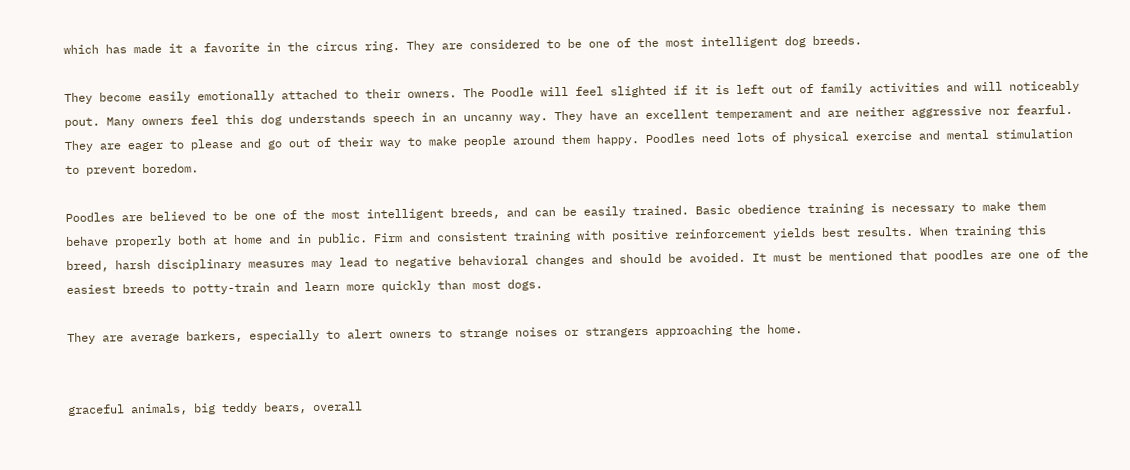which has made it a favorite in the circus ring. They are considered to be one of the most intelligent dog breeds.

They become easily emotionally attached to their owners. The Poodle will feel slighted if it is left out of family activities and will noticeably pout. Many owners feel this dog understands speech in an uncanny way. They have an excellent temperament and are neither aggressive nor fearful. They are eager to please and go out of their way to make people around them happy. Poodles need lots of physical exercise and mental stimulation to prevent boredom.

Poodles are believed to be one of the most intelligent breeds, and can be easily trained. Basic obedience training is necessary to make them behave properly both at home and in public. Firm and consistent training with positive reinforcement yields best results. When training this breed, harsh disciplinary measures may lead to negative behavioral changes and should be avoided. It must be mentioned that poodles are one of the easiest breeds to potty-train and learn more quickly than most dogs.

They are average barkers, especially to alert owners to strange noises or strangers approaching the home.


graceful animals, big teddy bears, overall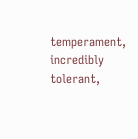temperament, incredibly tolerant,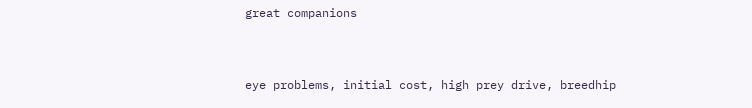great companions


eye problems, initial cost, high prey drive, breedhip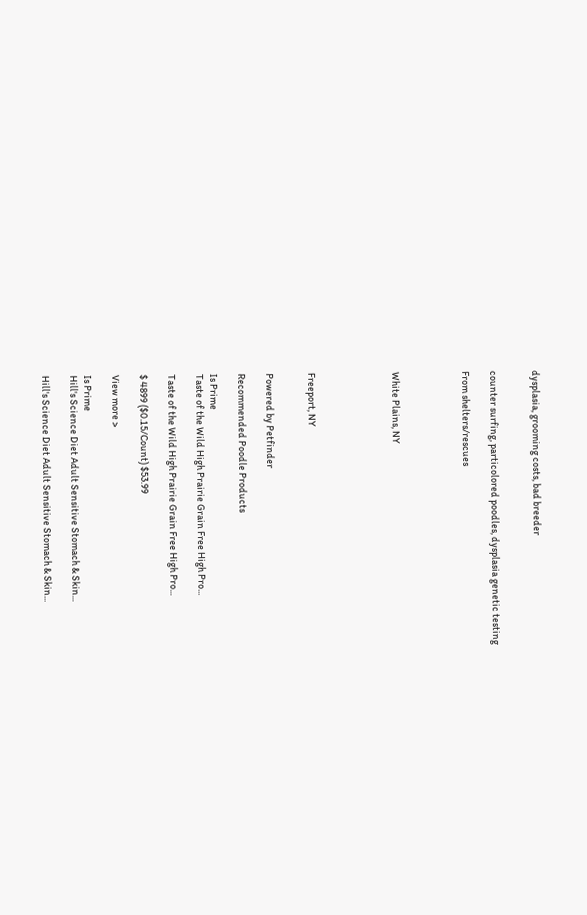dysplasia, grooming costs, bad breeder


counter surfing, particolored poodles, dysplasia genetic testing

From shelters/rescues




White Plains, NY





Freeport, NY


Powered by Petfinder

Recommended Poodle Products

Is Prime
Taste of the Wild High Prairie Grain Free High Pro...

Taste of the Wild High Prairie Grain Free High Pro...

$ 4899 ($0.15/Count) $53.99

View more >

Is Prime
Hill's Science Diet Adult Sensitive Stomach & Skin...

Hill's Science Diet Adult Sensitive Stomach & Skin...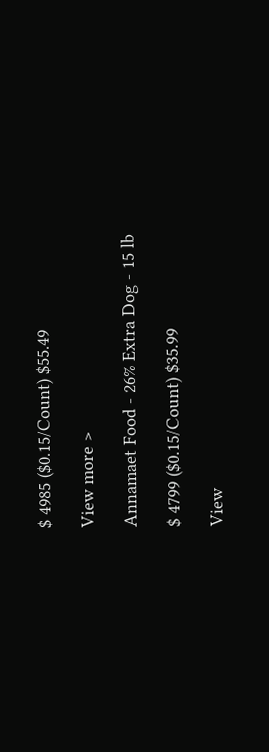$ 4985 ($0.15/Count) $55.49

View more >

Annamaet Food - 26% Extra Dog - 15 lb

$ 4799 ($0.15/Count) $35.99

View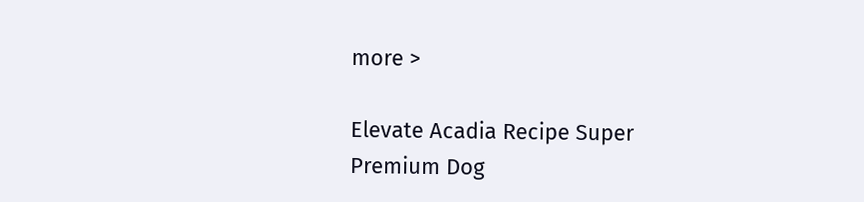more >

Elevate Acadia Recipe Super Premium Dog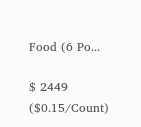Food (6 Po...

$ 2449 ($0.15/Count)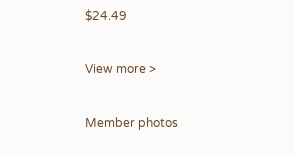$24.49

View more >

Member photos